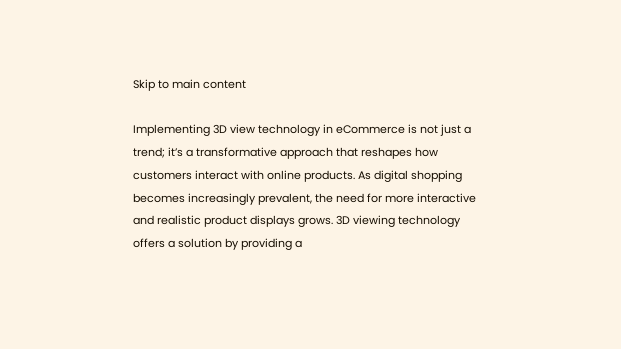Skip to main content

Implementing 3D view technology in eCommerce is not just a trend; it’s a transformative approach that reshapes how customers interact with online products. As digital shopping becomes increasingly prevalent, the need for more interactive and realistic product displays grows. 3D viewing technology offers a solution by providing a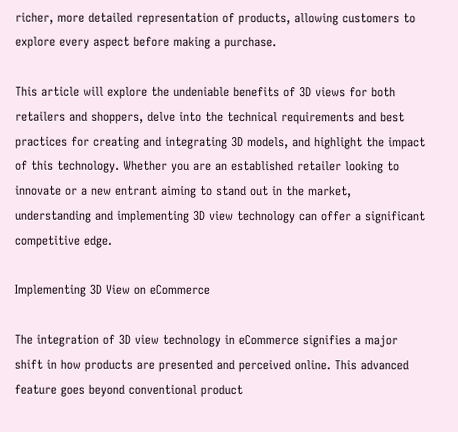richer, more detailed representation of products, allowing customers to explore every aspect before making a purchase.

This article will explore the undeniable benefits of 3D views for both retailers and shoppers, delve into the technical requirements and best practices for creating and integrating 3D models, and highlight the impact of this technology. Whether you are an established retailer looking to innovate or a new entrant aiming to stand out in the market, understanding and implementing 3D view technology can offer a significant competitive edge.

Implementing 3D View on eCommerce

The integration of 3D view technology in eCommerce signifies a major shift in how products are presented and perceived online. This advanced feature goes beyond conventional product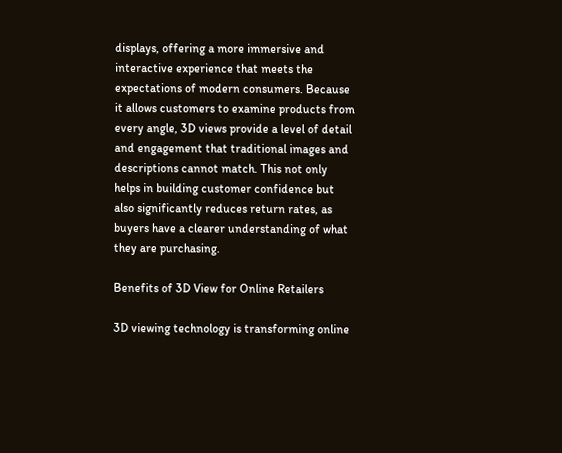displays, offering a more immersive and interactive experience that meets the expectations of modern consumers. Because it allows customers to examine products from every angle, 3D views provide a level of detail and engagement that traditional images and descriptions cannot match. This not only helps in building customer confidence but also significantly reduces return rates, as buyers have a clearer understanding of what they are purchasing.

Benefits of 3D View for Online Retailers

3D viewing technology is transforming online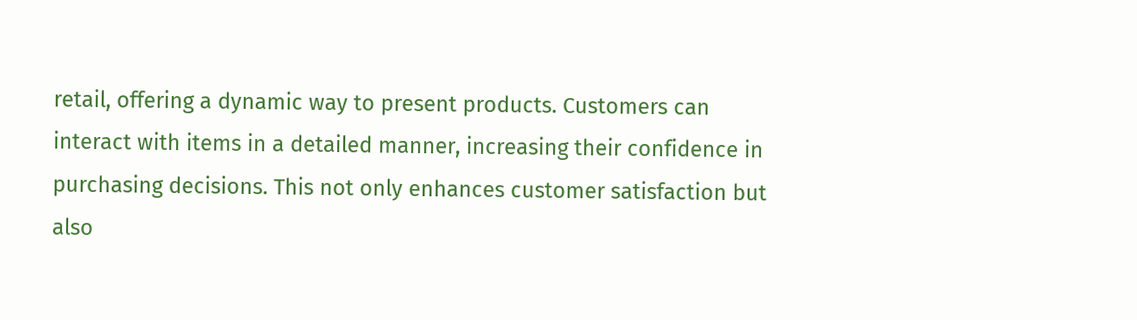retail, offering a dynamic way to present products. Customers can interact with items in a detailed manner, increasing their confidence in purchasing decisions. This not only enhances customer satisfaction but also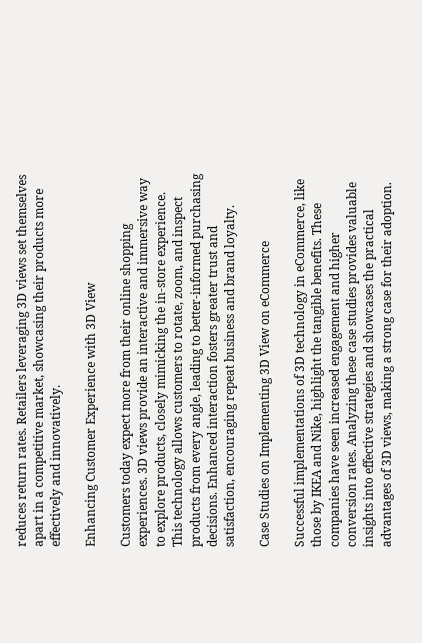reduces return rates. Retailers leveraging 3D views set themselves apart in a competitive market, showcasing their products more effectively and innovatively.

Enhancing Customer Experience with 3D View

Customers today expect more from their online shopping experiences. 3D views provide an interactive and immersive way to explore products, closely mimicking the in-store experience. This technology allows customers to rotate, zoom, and inspect products from every angle, leading to better-informed purchasing decisions. Enhanced interaction fosters greater trust and satisfaction, encouraging repeat business and brand loyalty.

Case Studies on Implementing 3D View on eCommerce

Successful implementations of 3D technology in eCommerce, like those by IKEA and Nike, highlight the tangible benefits. These companies have seen increased engagement and higher conversion rates. Analyzing these case studies provides valuable insights into effective strategies and showcases the practical advantages of 3D views, making a strong case for their adoption.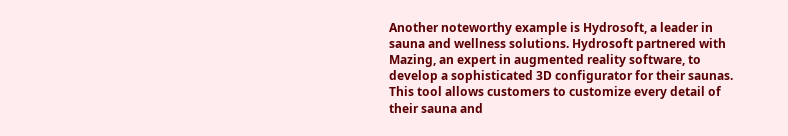Another noteworthy example is Hydrosoft, a leader in sauna and wellness solutions. Hydrosoft partnered with Mazing, an expert in augmented reality software, to develop a sophisticated 3D configurator for their saunas. This tool allows customers to customize every detail of their sauna and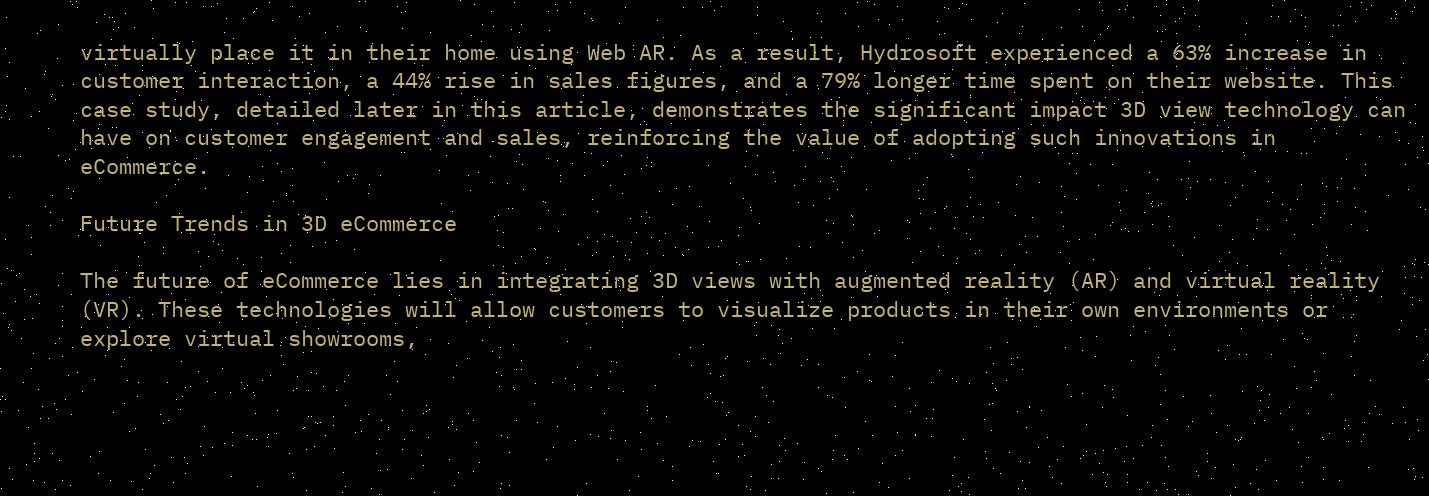virtually place it in their home using Web AR. As a result, Hydrosoft experienced a 63% increase in customer interaction, a 44% rise in sales figures, and a 79% longer time spent on their website. This case study, detailed later in this article, demonstrates the significant impact 3D view technology can have on customer engagement and sales, reinforcing the value of adopting such innovations in eCommerce.

Future Trends in 3D eCommerce

The future of eCommerce lies in integrating 3D views with augmented reality (AR) and virtual reality (VR). These technologies will allow customers to visualize products in their own environments or explore virtual showrooms,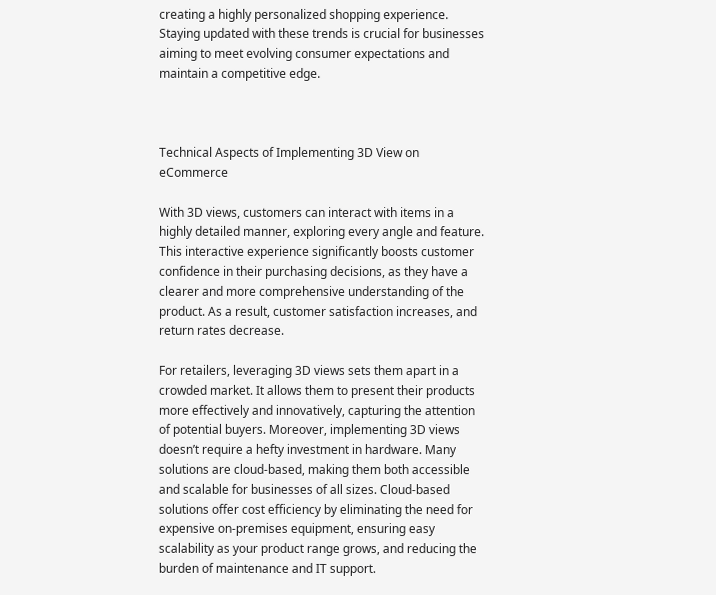creating a highly personalized shopping experience. Staying updated with these trends is crucial for businesses aiming to meet evolving consumer expectations and maintain a competitive edge.



Technical Aspects of Implementing 3D View on eCommerce

With 3D views, customers can interact with items in a highly detailed manner, exploring every angle and feature. This interactive experience significantly boosts customer confidence in their purchasing decisions, as they have a clearer and more comprehensive understanding of the product. As a result, customer satisfaction increases, and return rates decrease.

For retailers, leveraging 3D views sets them apart in a crowded market. It allows them to present their products more effectively and innovatively, capturing the attention of potential buyers. Moreover, implementing 3D views doesn’t require a hefty investment in hardware. Many solutions are cloud-based, making them both accessible and scalable for businesses of all sizes. Cloud-based solutions offer cost efficiency by eliminating the need for expensive on-premises equipment, ensuring easy scalability as your product range grows, and reducing the burden of maintenance and IT support.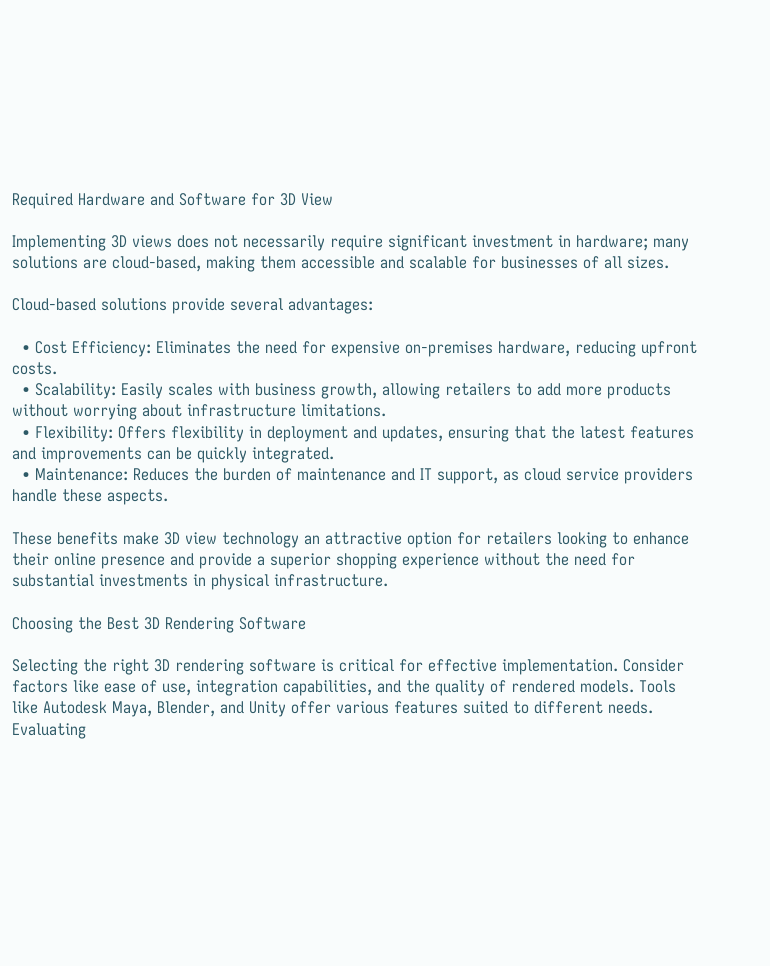Required Hardware and Software for 3D View

Implementing 3D views does not necessarily require significant investment in hardware; many solutions are cloud-based, making them accessible and scalable for businesses of all sizes.

Cloud-based solutions provide several advantages:

  • Cost Efficiency: Eliminates the need for expensive on-premises hardware, reducing upfront costs.
  • Scalability: Easily scales with business growth, allowing retailers to add more products without worrying about infrastructure limitations.
  • Flexibility: Offers flexibility in deployment and updates, ensuring that the latest features and improvements can be quickly integrated.
  • Maintenance: Reduces the burden of maintenance and IT support, as cloud service providers handle these aspects.

These benefits make 3D view technology an attractive option for retailers looking to enhance their online presence and provide a superior shopping experience without the need for substantial investments in physical infrastructure.

Choosing the Best 3D Rendering Software

Selecting the right 3D rendering software is critical for effective implementation. Consider factors like ease of use, integration capabilities, and the quality of rendered models. Tools like Autodesk Maya, Blender, and Unity offer various features suited to different needs. Evaluating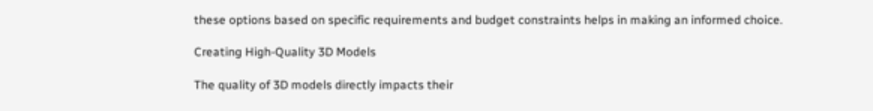these options based on specific requirements and budget constraints helps in making an informed choice.

Creating High-Quality 3D Models

The quality of 3D models directly impacts their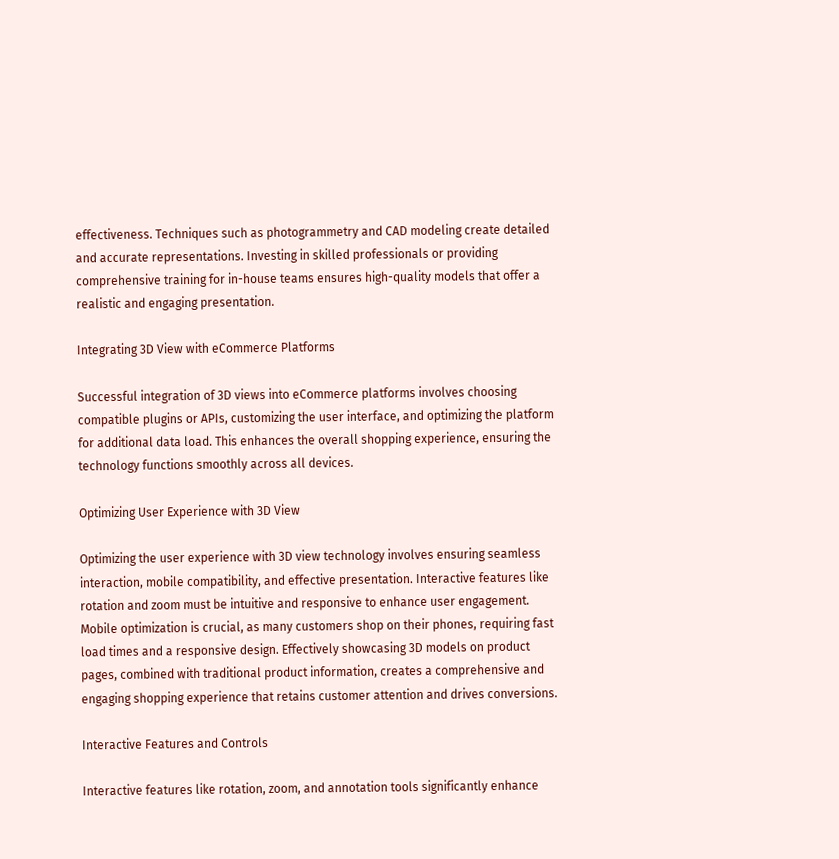effectiveness. Techniques such as photogrammetry and CAD modeling create detailed and accurate representations. Investing in skilled professionals or providing comprehensive training for in-house teams ensures high-quality models that offer a realistic and engaging presentation.

Integrating 3D View with eCommerce Platforms

Successful integration of 3D views into eCommerce platforms involves choosing compatible plugins or APIs, customizing the user interface, and optimizing the platform for additional data load. This enhances the overall shopping experience, ensuring the technology functions smoothly across all devices.

Optimizing User Experience with 3D View

Optimizing the user experience with 3D view technology involves ensuring seamless interaction, mobile compatibility, and effective presentation. Interactive features like rotation and zoom must be intuitive and responsive to enhance user engagement. Mobile optimization is crucial, as many customers shop on their phones, requiring fast load times and a responsive design. Effectively showcasing 3D models on product pages, combined with traditional product information, creates a comprehensive and engaging shopping experience that retains customer attention and drives conversions.

Interactive Features and Controls

Interactive features like rotation, zoom, and annotation tools significantly enhance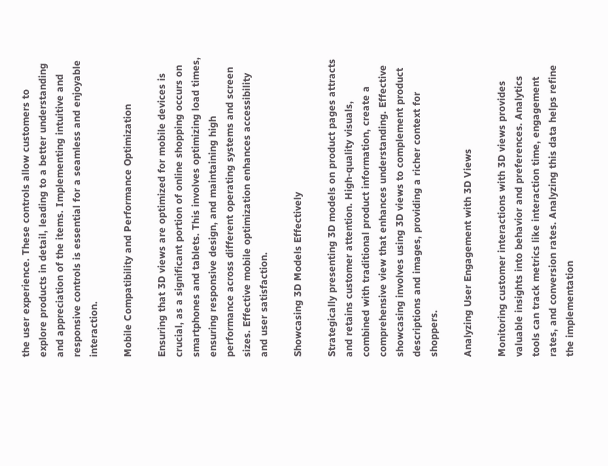the user experience. These controls allow customers to explore products in detail, leading to a better understanding and appreciation of the items. Implementing intuitive and responsive controls is essential for a seamless and enjoyable interaction.

Mobile Compatibility and Performance Optimization

Ensuring that 3D views are optimized for mobile devices is crucial, as a significant portion of online shopping occurs on smartphones and tablets. This involves optimizing load times, ensuring responsive design, and maintaining high performance across different operating systems and screen sizes. Effective mobile optimization enhances accessibility and user satisfaction.

Showcasing 3D Models Effectively

Strategically presenting 3D models on product pages attracts and retains customer attention. High-quality visuals, combined with traditional product information, create a comprehensive view that enhances understanding. Effective showcasing involves using 3D views to complement product descriptions and images, providing a richer context for shoppers.

Analyzing User Engagement with 3D Views

Monitoring customer interactions with 3D views provides valuable insights into behavior and preferences. Analytics tools can track metrics like interaction time, engagement rates, and conversion rates. Analyzing this data helps refine the implementation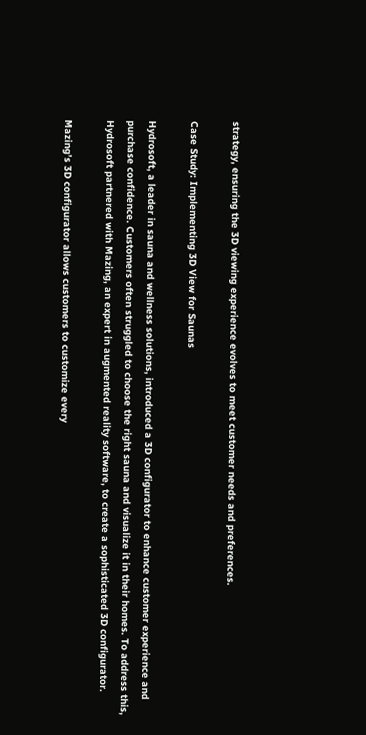strategy, ensuring the 3D viewing experience evolves to meet customer needs and preferences.

Case Study: Implementing 3D View for Saunas

Hydrosoft, a leader in sauna and wellness solutions, introduced a 3D configurator to enhance customer experience and purchase confidence. Customers often struggled to choose the right sauna and visualize it in their homes. To address this, Hydrosoft partnered with Mazing, an expert in augmented reality software, to create a sophisticated 3D configurator.

Mazing’s 3D configurator allows customers to customize every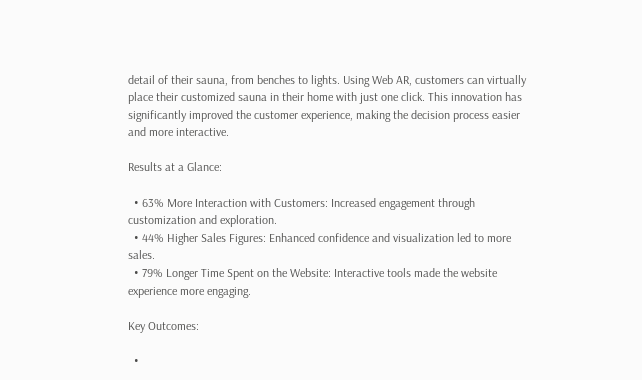detail of their sauna, from benches to lights. Using Web AR, customers can virtually place their customized sauna in their home with just one click. This innovation has significantly improved the customer experience, making the decision process easier and more interactive.

Results at a Glance:

  • 63% More Interaction with Customers: Increased engagement through customization and exploration.
  • 44% Higher Sales Figures: Enhanced confidence and visualization led to more sales.
  • 79% Longer Time Spent on the Website: Interactive tools made the website experience more engaging.

Key Outcomes:

  •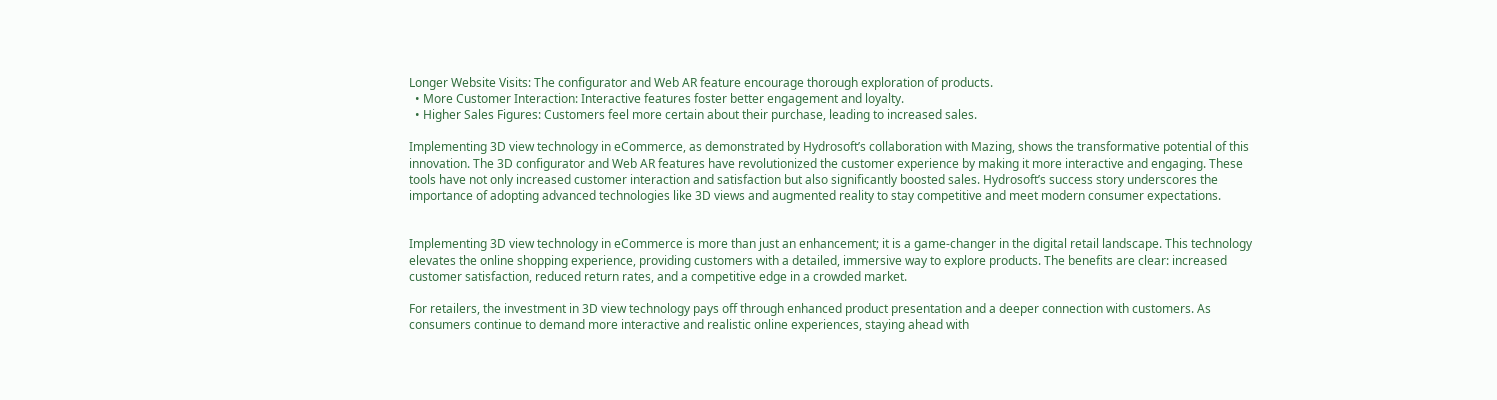Longer Website Visits: The configurator and Web AR feature encourage thorough exploration of products.
  • More Customer Interaction: Interactive features foster better engagement and loyalty.
  • Higher Sales Figures: Customers feel more certain about their purchase, leading to increased sales.

Implementing 3D view technology in eCommerce, as demonstrated by Hydrosoft’s collaboration with Mazing, shows the transformative potential of this innovation. The 3D configurator and Web AR features have revolutionized the customer experience by making it more interactive and engaging. These tools have not only increased customer interaction and satisfaction but also significantly boosted sales. Hydrosoft’s success story underscores the importance of adopting advanced technologies like 3D views and augmented reality to stay competitive and meet modern consumer expectations.


Implementing 3D view technology in eCommerce is more than just an enhancement; it is a game-changer in the digital retail landscape. This technology elevates the online shopping experience, providing customers with a detailed, immersive way to explore products. The benefits are clear: increased customer satisfaction, reduced return rates, and a competitive edge in a crowded market.

For retailers, the investment in 3D view technology pays off through enhanced product presentation and a deeper connection with customers. As consumers continue to demand more interactive and realistic online experiences, staying ahead with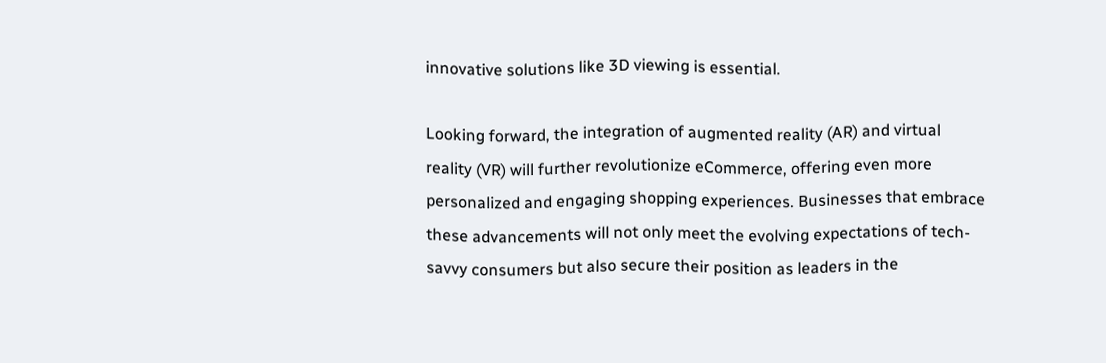innovative solutions like 3D viewing is essential.

Looking forward, the integration of augmented reality (AR) and virtual reality (VR) will further revolutionize eCommerce, offering even more personalized and engaging shopping experiences. Businesses that embrace these advancements will not only meet the evolving expectations of tech-savvy consumers but also secure their position as leaders in the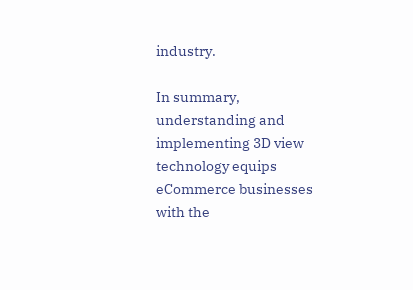industry.

In summary, understanding and implementing 3D view technology equips eCommerce businesses with the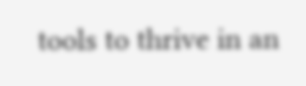tools to thrive in an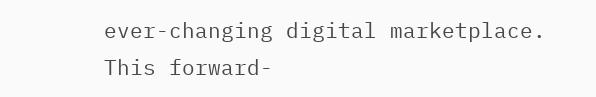ever-changing digital marketplace. This forward-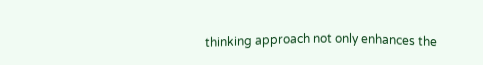thinking approach not only enhances the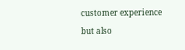customer experience but also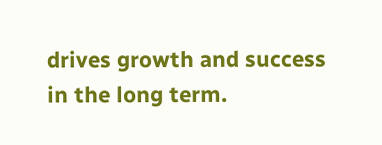drives growth and success in the long term.